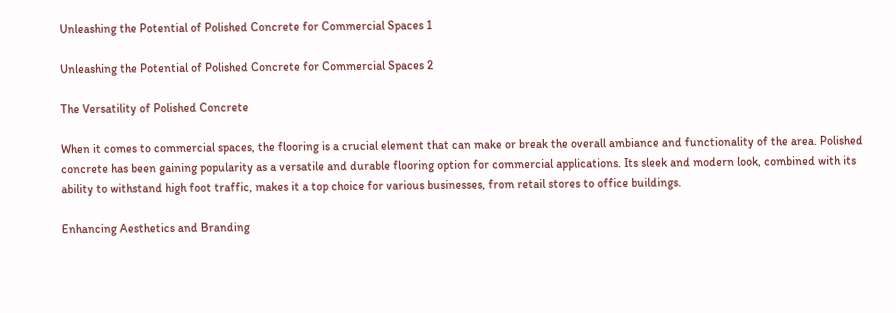Unleashing the Potential of Polished Concrete for Commercial Spaces 1

Unleashing the Potential of Polished Concrete for Commercial Spaces 2

The Versatility of Polished Concrete

When it comes to commercial spaces, the flooring is a crucial element that can make or break the overall ambiance and functionality of the area. Polished concrete has been gaining popularity as a versatile and durable flooring option for commercial applications. Its sleek and modern look, combined with its ability to withstand high foot traffic, makes it a top choice for various businesses, from retail stores to office buildings.

Enhancing Aesthetics and Branding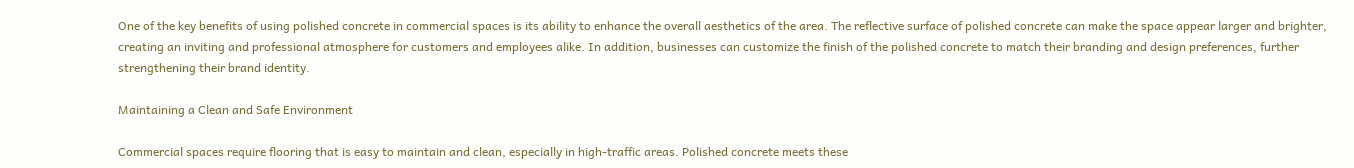One of the key benefits of using polished concrete in commercial spaces is its ability to enhance the overall aesthetics of the area. The reflective surface of polished concrete can make the space appear larger and brighter, creating an inviting and professional atmosphere for customers and employees alike. In addition, businesses can customize the finish of the polished concrete to match their branding and design preferences, further strengthening their brand identity.

Maintaining a Clean and Safe Environment

Commercial spaces require flooring that is easy to maintain and clean, especially in high-traffic areas. Polished concrete meets these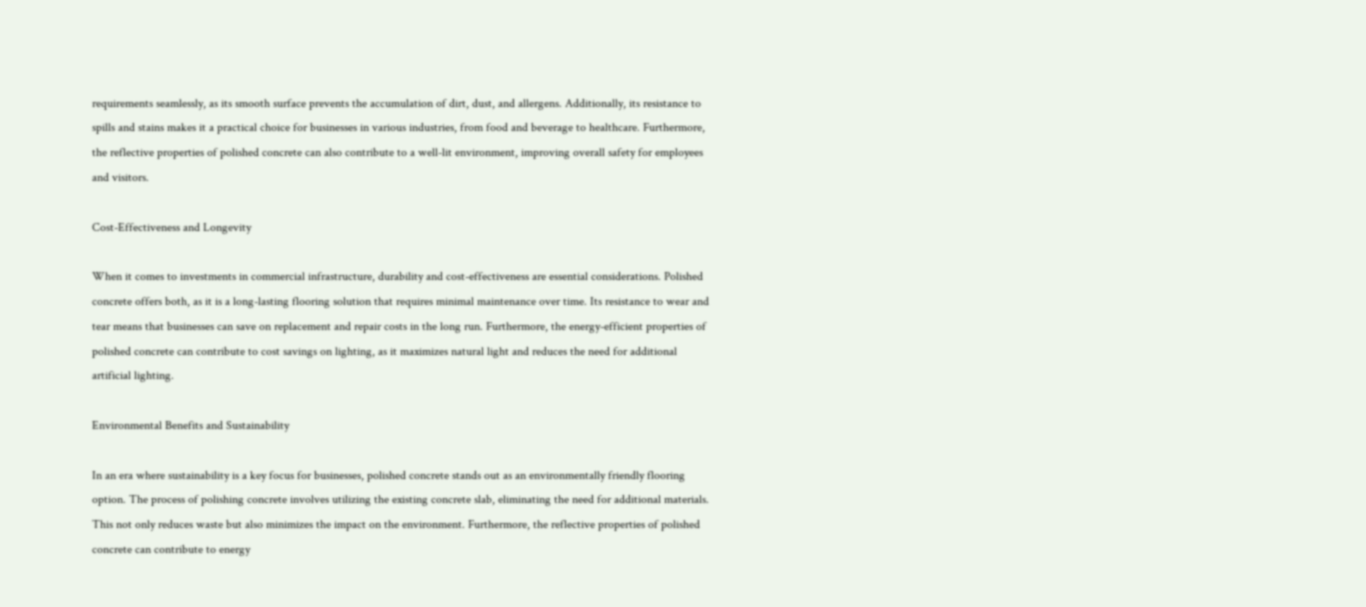requirements seamlessly, as its smooth surface prevents the accumulation of dirt, dust, and allergens. Additionally, its resistance to spills and stains makes it a practical choice for businesses in various industries, from food and beverage to healthcare. Furthermore, the reflective properties of polished concrete can also contribute to a well-lit environment, improving overall safety for employees and visitors.

Cost-Effectiveness and Longevity

When it comes to investments in commercial infrastructure, durability and cost-effectiveness are essential considerations. Polished concrete offers both, as it is a long-lasting flooring solution that requires minimal maintenance over time. Its resistance to wear and tear means that businesses can save on replacement and repair costs in the long run. Furthermore, the energy-efficient properties of polished concrete can contribute to cost savings on lighting, as it maximizes natural light and reduces the need for additional artificial lighting.

Environmental Benefits and Sustainability

In an era where sustainability is a key focus for businesses, polished concrete stands out as an environmentally friendly flooring option. The process of polishing concrete involves utilizing the existing concrete slab, eliminating the need for additional materials. This not only reduces waste but also minimizes the impact on the environment. Furthermore, the reflective properties of polished concrete can contribute to energy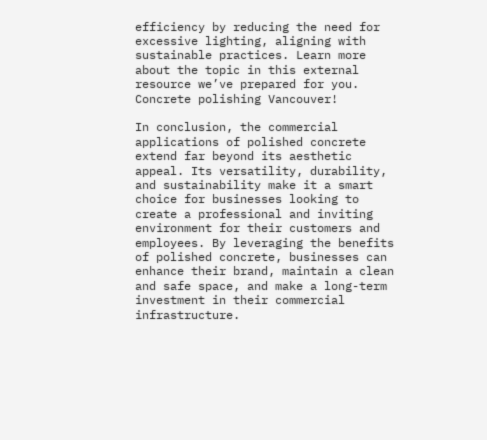efficiency by reducing the need for excessive lighting, aligning with sustainable practices. Learn more about the topic in this external resource we’ve prepared for you. Concrete polishing Vancouver!

In conclusion, the commercial applications of polished concrete extend far beyond its aesthetic appeal. Its versatility, durability, and sustainability make it a smart choice for businesses looking to create a professional and inviting environment for their customers and employees. By leveraging the benefits of polished concrete, businesses can enhance their brand, maintain a clean and safe space, and make a long-term investment in their commercial infrastructure.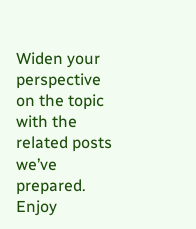Widen your perspective on the topic with the related posts we’ve prepared. Enjoy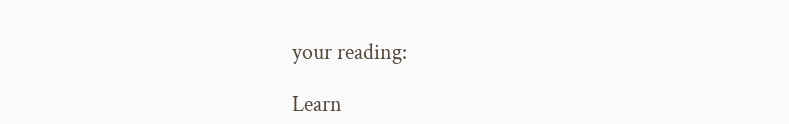your reading:

Learn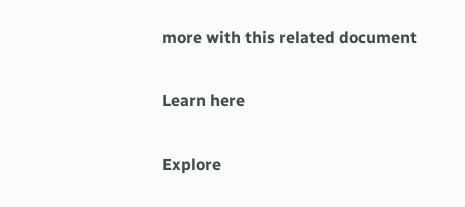more with this related document

Learn here

Explore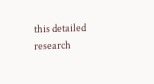this detailed research